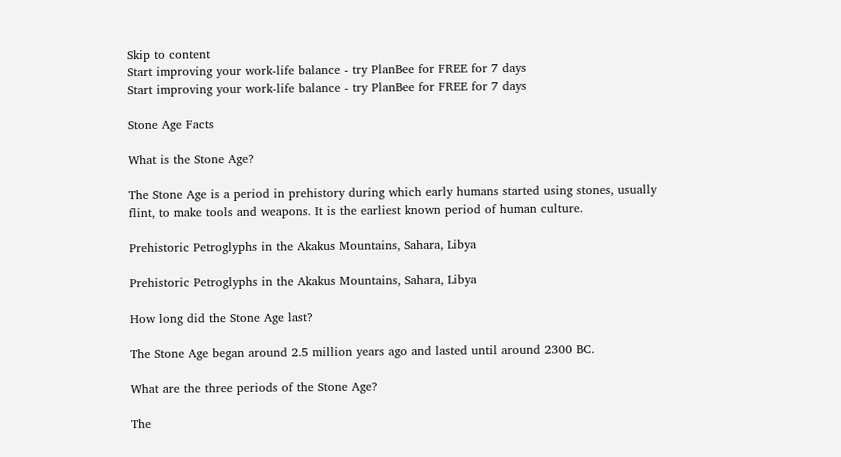Skip to content
Start improving your work-life balance - try PlanBee for FREE for 7 days
Start improving your work-life balance - try PlanBee for FREE for 7 days

Stone Age Facts

What is the Stone Age?

The Stone Age is a period in prehistory during which early humans started using stones, usually flint, to make tools and weapons. It is the earliest known period of human culture.

Prehistoric Petroglyphs in the Akakus Mountains, Sahara, Libya

Prehistoric Petroglyphs in the Akakus Mountains, Sahara, Libya

How long did the Stone Age last?

The Stone Age began around 2.5 million years ago and lasted until around 2300 BC.

What are the three periods of the Stone Age?

The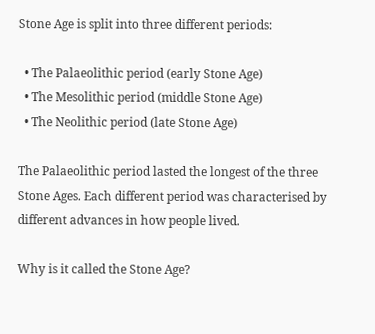Stone Age is split into three different periods:

  • The Palaeolithic period (early Stone Age)
  • The Mesolithic period (middle Stone Age)
  • The Neolithic period (late Stone Age)

The Palaeolithic period lasted the longest of the three Stone Ages. Each different period was characterised by different advances in how people lived.

Why is it called the Stone Age?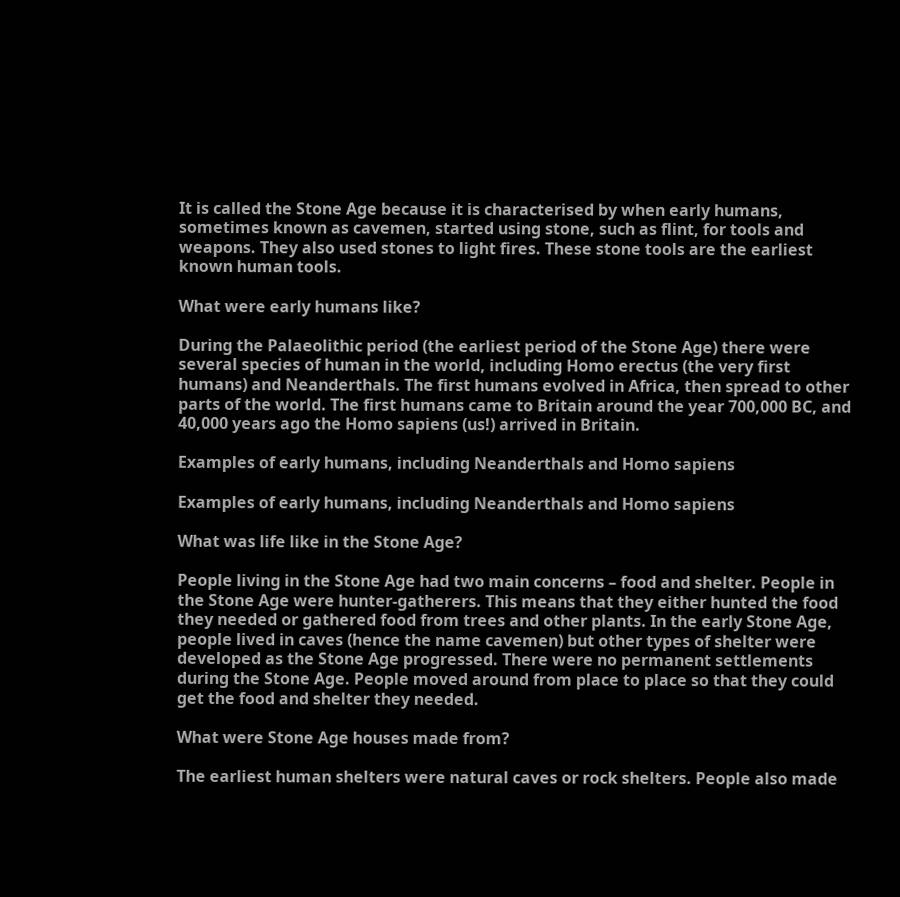It is called the Stone Age because it is characterised by when early humans, sometimes known as cavemen, started using stone, such as flint, for tools and weapons. They also used stones to light fires. These stone tools are the earliest known human tools.

What were early humans like?

During the Palaeolithic period (the earliest period of the Stone Age) there were several species of human in the world, including Homo erectus (the very first humans) and Neanderthals. The first humans evolved in Africa, then spread to other parts of the world. The first humans came to Britain around the year 700,000 BC, and 40,000 years ago the Homo sapiens (us!) arrived in Britain.

Examples of early humans, including Neanderthals and Homo sapiens

Examples of early humans, including Neanderthals and Homo sapiens

What was life like in the Stone Age?

People living in the Stone Age had two main concerns – food and shelter. People in the Stone Age were hunter-gatherers. This means that they either hunted the food they needed or gathered food from trees and other plants. In the early Stone Age, people lived in caves (hence the name cavemen) but other types of shelter were developed as the Stone Age progressed. There were no permanent settlements during the Stone Age. People moved around from place to place so that they could get the food and shelter they needed.

What were Stone Age houses made from?

The earliest human shelters were natural caves or rock shelters. People also made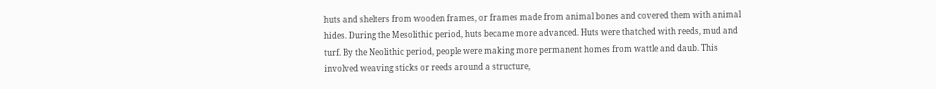huts and shelters from wooden frames, or frames made from animal bones and covered them with animal hides. During the Mesolithic period, huts became more advanced. Huts were thatched with reeds, mud and turf. By the Neolithic period, people were making more permanent homes from wattle and daub. This involved weaving sticks or reeds around a structure,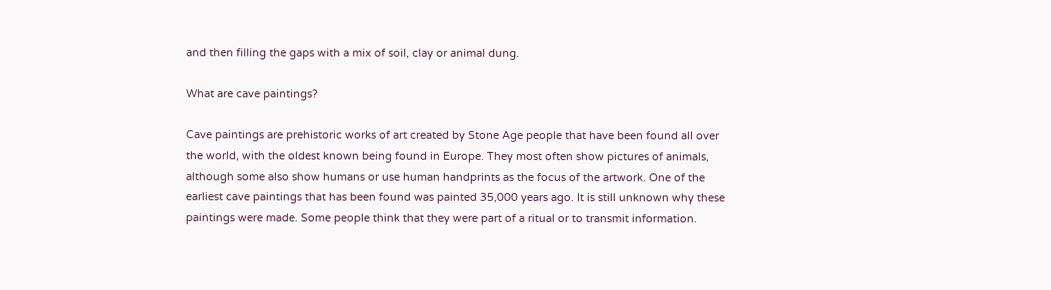and then filling the gaps with a mix of soil, clay or animal dung.

What are cave paintings?

Cave paintings are prehistoric works of art created by Stone Age people that have been found all over the world, with the oldest known being found in Europe. They most often show pictures of animals, although some also show humans or use human handprints as the focus of the artwork. One of the earliest cave paintings that has been found was painted 35,000 years ago. It is still unknown why these paintings were made. Some people think that they were part of a ritual or to transmit information.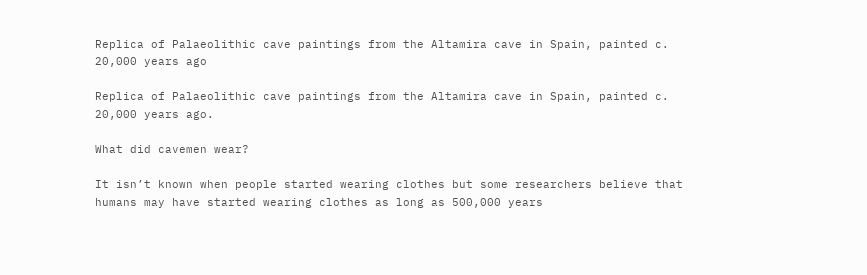Replica of Palaeolithic cave paintings from the Altamira cave in Spain, painted c. 20,000 years ago

Replica of Palaeolithic cave paintings from the Altamira cave in Spain, painted c. 20,000 years ago.

What did cavemen wear?

It isn’t known when people started wearing clothes but some researchers believe that humans may have started wearing clothes as long as 500,000 years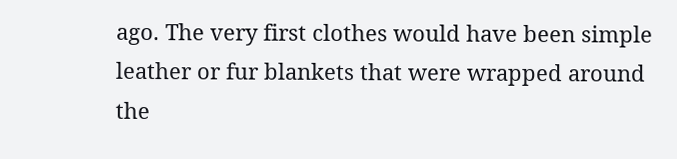ago. The very first clothes would have been simple leather or fur blankets that were wrapped around the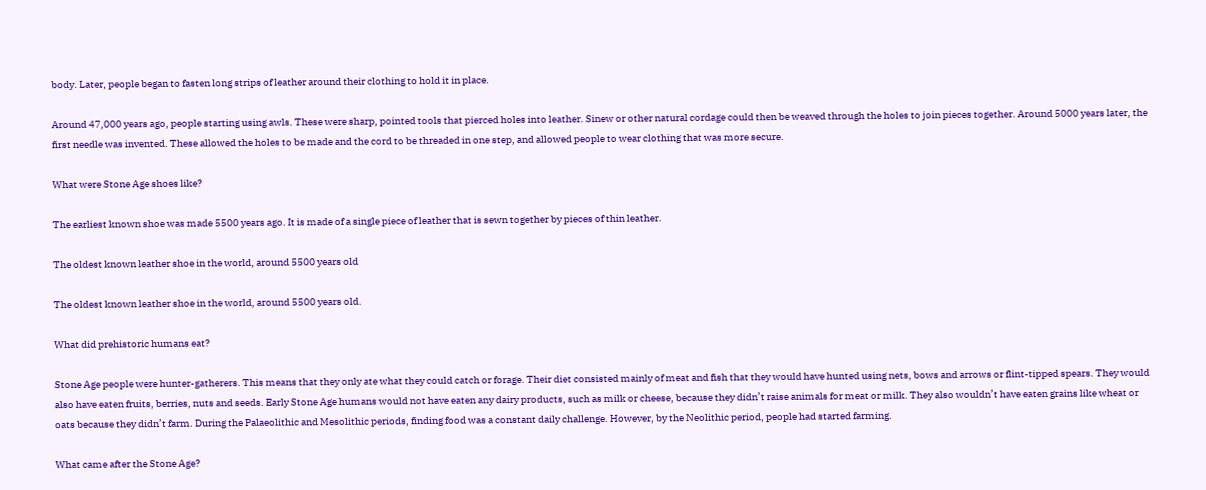body. Later, people began to fasten long strips of leather around their clothing to hold it in place.

Around 47,000 years ago, people starting using awls. These were sharp, pointed tools that pierced holes into leather. Sinew or other natural cordage could then be weaved through the holes to join pieces together. Around 5000 years later, the first needle was invented. These allowed the holes to be made and the cord to be threaded in one step, and allowed people to wear clothing that was more secure.

What were Stone Age shoes like?

The earliest known shoe was made 5500 years ago. It is made of a single piece of leather that is sewn together by pieces of thin leather.

The oldest known leather shoe in the world, around 5500 years old

The oldest known leather shoe in the world, around 5500 years old.

What did prehistoric humans eat?

Stone Age people were hunter-gatherers. This means that they only ate what they could catch or forage. Their diet consisted mainly of meat and fish that they would have hunted using nets, bows and arrows or flint-tipped spears. They would also have eaten fruits, berries, nuts and seeds. Early Stone Age humans would not have eaten any dairy products, such as milk or cheese, because they didn’t raise animals for meat or milk. They also wouldn’t have eaten grains like wheat or oats because they didn’t farm. During the Palaeolithic and Mesolithic periods, finding food was a constant daily challenge. However, by the Neolithic period, people had started farming.

What came after the Stone Age?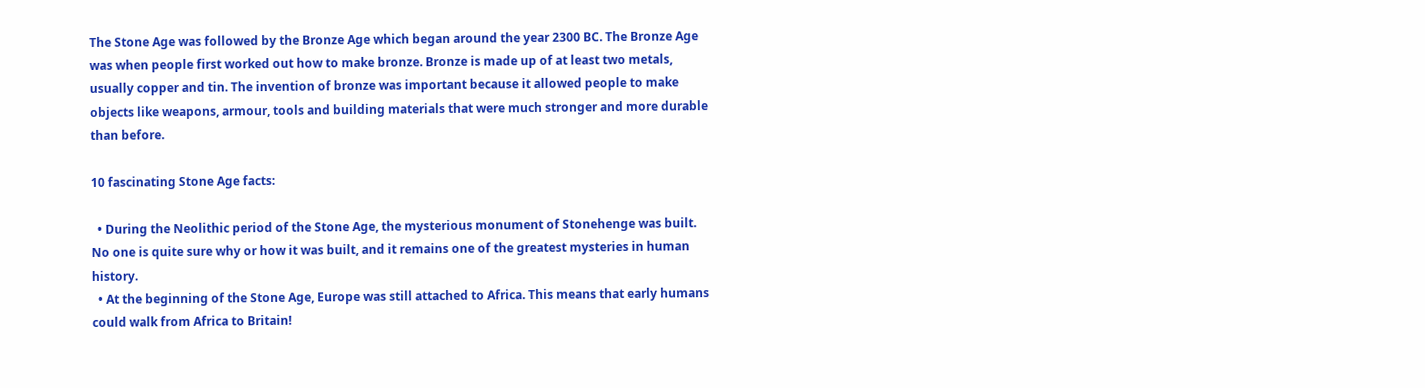The Stone Age was followed by the Bronze Age which began around the year 2300 BC. The Bronze Age was when people first worked out how to make bronze. Bronze is made up of at least two metals, usually copper and tin. The invention of bronze was important because it allowed people to make objects like weapons, armour, tools and building materials that were much stronger and more durable than before.

10 fascinating Stone Age facts:

  • During the Neolithic period of the Stone Age, the mysterious monument of Stonehenge was built. No one is quite sure why or how it was built, and it remains one of the greatest mysteries in human history.
  • At the beginning of the Stone Age, Europe was still attached to Africa. This means that early humans could walk from Africa to Britain!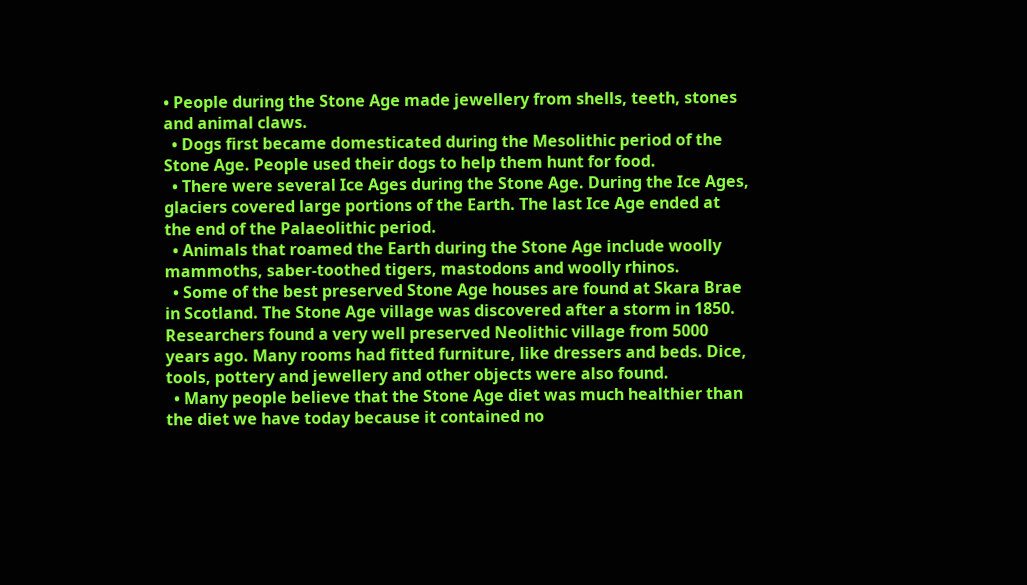• People during the Stone Age made jewellery from shells, teeth, stones and animal claws.
  • Dogs first became domesticated during the Mesolithic period of the Stone Age. People used their dogs to help them hunt for food.
  • There were several Ice Ages during the Stone Age. During the Ice Ages, glaciers covered large portions of the Earth. The last Ice Age ended at the end of the Palaeolithic period.
  • Animals that roamed the Earth during the Stone Age include woolly mammoths, saber-toothed tigers, mastodons and woolly rhinos.
  • Some of the best preserved Stone Age houses are found at Skara Brae in Scotland. The Stone Age village was discovered after a storm in 1850. Researchers found a very well preserved Neolithic village from 5000 years ago. Many rooms had fitted furniture, like dressers and beds. Dice, tools, pottery and jewellery and other objects were also found.
  • Many people believe that the Stone Age diet was much healthier than the diet we have today because it contained no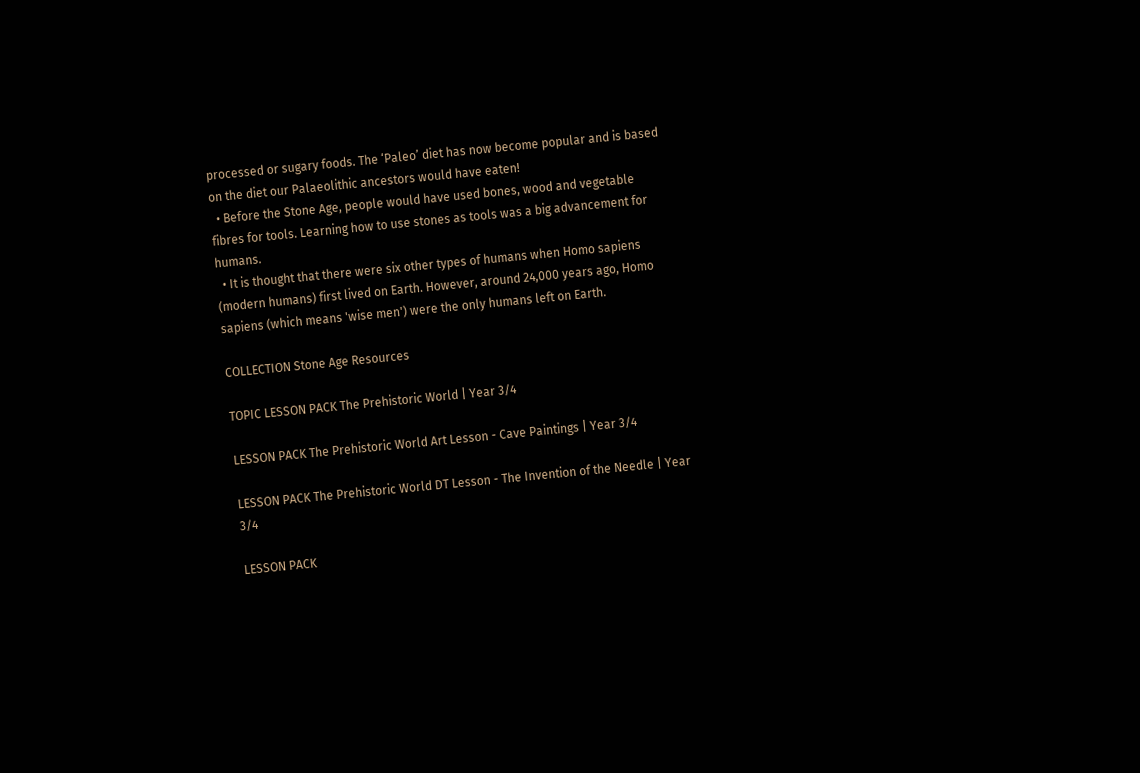processed or sugary foods. The ‘Paleo’ diet has now become popular and is based on the diet our Palaeolithic ancestors would have eaten!
  • Before the Stone Age, people would have used bones, wood and vegetable fibres for tools. Learning how to use stones as tools was a big advancement for humans.
  • It is thought that there were six other types of humans when Homo sapiens (modern humans) first lived on Earth. However, around 24,000 years ago, Homo sapiens (which means 'wise men') were the only humans left on Earth.

COLLECTION Stone Age Resources

TOPIC LESSON PACK The Prehistoric World | Year 3/4

LESSON PACK The Prehistoric World Art Lesson - Cave Paintings | Year 3/4

LESSON PACK The Prehistoric World DT Lesson - The Invention of the Needle | Year 3/4

LESSON PACK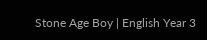Stone Age Boy | English Year 3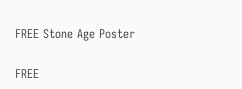FREE Stone Age Poster

FREE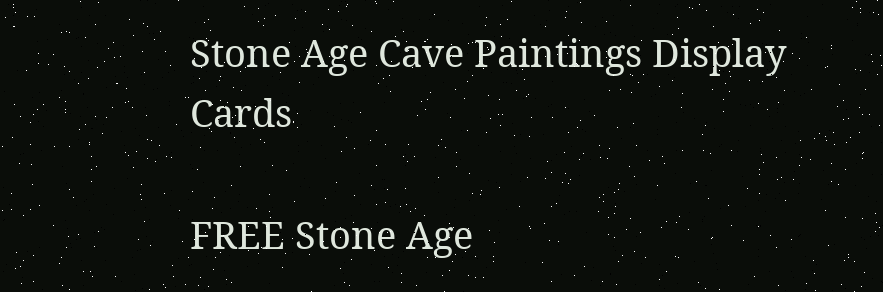Stone Age Cave Paintings Display Cards

FREE Stone Age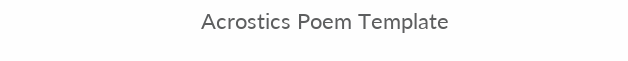Acrostics Poem Template